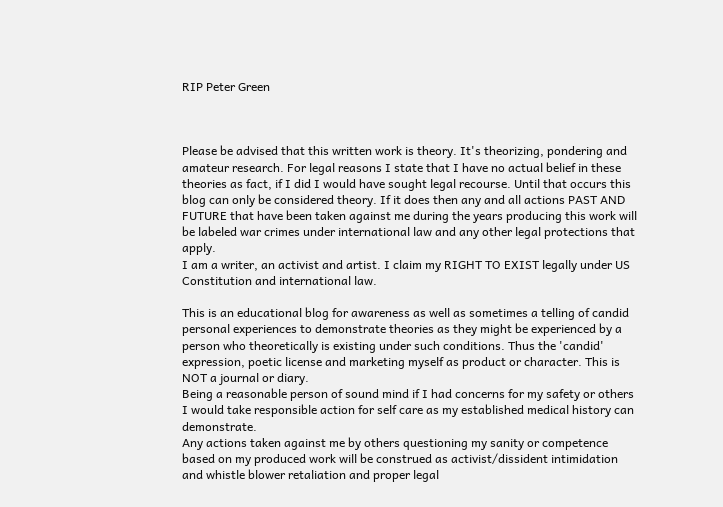RIP Peter Green



Please be advised that this written work is theory. It's theorizing, pondering and amateur research. For legal reasons I state that I have no actual belief in these theories as fact, if I did I would have sought legal recourse. Until that occurs this blog can only be considered theory. If it does then any and all actions PAST AND FUTURE that have been taken against me during the years producing this work will be labeled war crimes under international law and any other legal protections that apply.
I am a writer, an activist and artist. I claim my RIGHT TO EXIST legally under US Constitution and international law.

This is an educational blog for awareness as well as sometimes a telling of candid personal experiences to demonstrate theories as they might be experienced by a person who theoretically is existing under such conditions. Thus the 'candid' expression, poetic license and marketing myself as product or character. This is NOT a journal or diary.
Being a reasonable person of sound mind if I had concerns for my safety or others I would take responsible action for self care as my established medical history can demonstrate.
Any actions taken against me by others questioning my sanity or competence based on my produced work will be construed as activist/dissident intimidation and whistle blower retaliation and proper legal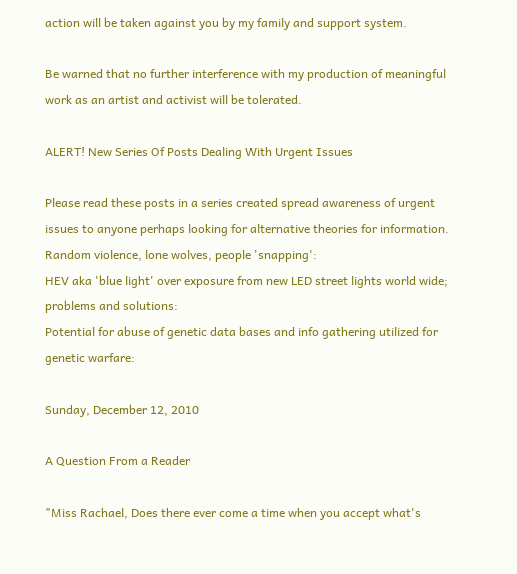action will be taken against you by my family and support system.

Be warned that no further interference with my production of meaningful work as an artist and activist will be tolerated.

ALERT! New Series Of Posts Dealing With Urgent Issues

Please read these posts in a series created spread awareness of urgent issues to anyone perhaps looking for alternative theories for information.
Random violence, lone wolves, people 'snapping':
HEV aka 'blue light' over exposure from new LED street lights world wide; problems and solutions:
Potential for abuse of genetic data bases and info gathering utilized for genetic warfare:

Sunday, December 12, 2010

A Question From a Reader

"Miss Rachael, Does there ever come a time when you accept what's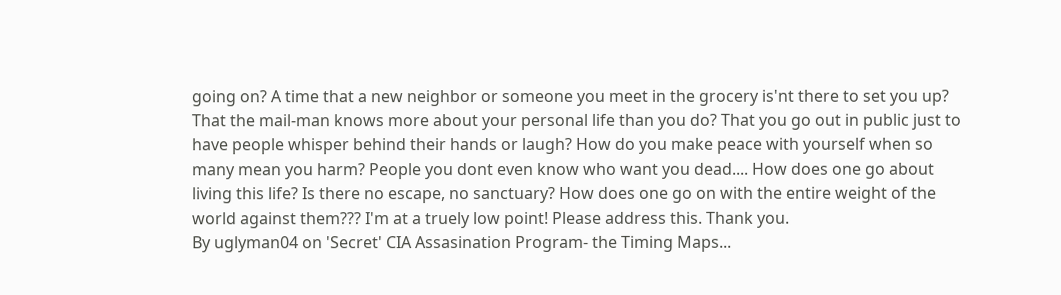going on? A time that a new neighbor or someone you meet in the grocery is'nt there to set you up? That the mail-man knows more about your personal life than you do? That you go out in public just to have people whisper behind their hands or laugh? How do you make peace with yourself when so many mean you harm? People you dont even know who want you dead.... How does one go about living this life? Is there no escape, no sanctuary? How does one go on with the entire weight of the world against them??? I'm at a truely low point! Please address this. Thank you.
By uglyman04 on 'Secret' CIA Assasination Program- the Timing Maps...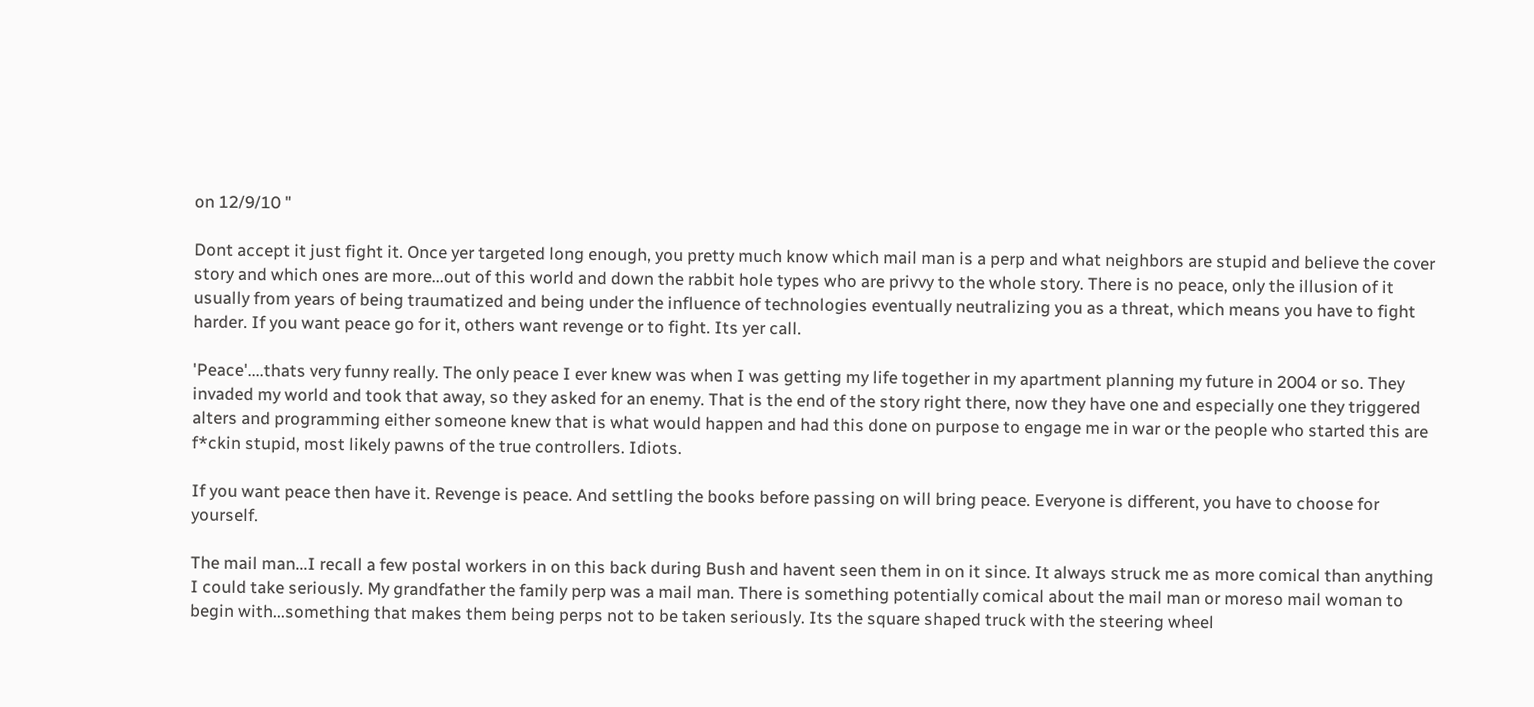on 12/9/10 "

Dont accept it just fight it. Once yer targeted long enough, you pretty much know which mail man is a perp and what neighbors are stupid and believe the cover story and which ones are more...out of this world and down the rabbit hole types who are privvy to the whole story. There is no peace, only the illusion of it usually from years of being traumatized and being under the influence of technologies eventually neutralizing you as a threat, which means you have to fight harder. If you want peace go for it, others want revenge or to fight. Its yer call.

'Peace'....thats very funny really. The only peace I ever knew was when I was getting my life together in my apartment planning my future in 2004 or so. They invaded my world and took that away, so they asked for an enemy. That is the end of the story right there, now they have one and especially one they triggered alters and programming either someone knew that is what would happen and had this done on purpose to engage me in war or the people who started this are f*ckin stupid, most likely pawns of the true controllers. Idiots.

If you want peace then have it. Revenge is peace. And settling the books before passing on will bring peace. Everyone is different, you have to choose for yourself.

The mail man...I recall a few postal workers in on this back during Bush and havent seen them in on it since. It always struck me as more comical than anything I could take seriously. My grandfather the family perp was a mail man. There is something potentially comical about the mail man or moreso mail woman to begin with...something that makes them being perps not to be taken seriously. Its the square shaped truck with the steering wheel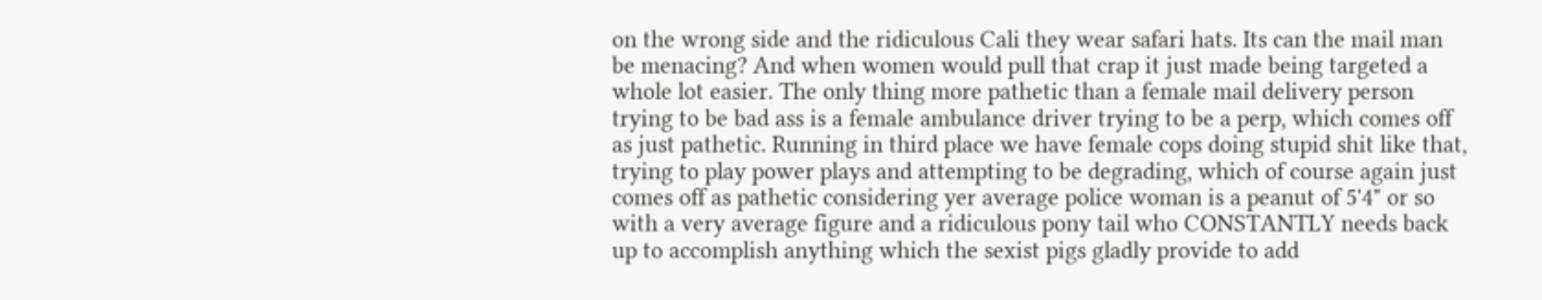on the wrong side and the ridiculous Cali they wear safari hats. Its can the mail man be menacing? And when women would pull that crap it just made being targeted a whole lot easier. The only thing more pathetic than a female mail delivery person trying to be bad ass is a female ambulance driver trying to be a perp, which comes off as just pathetic. Running in third place we have female cops doing stupid shit like that, trying to play power plays and attempting to be degrading, which of course again just comes off as pathetic considering yer average police woman is a peanut of 5'4" or so with a very average figure and a ridiculous pony tail who CONSTANTLY needs back up to accomplish anything which the sexist pigs gladly provide to add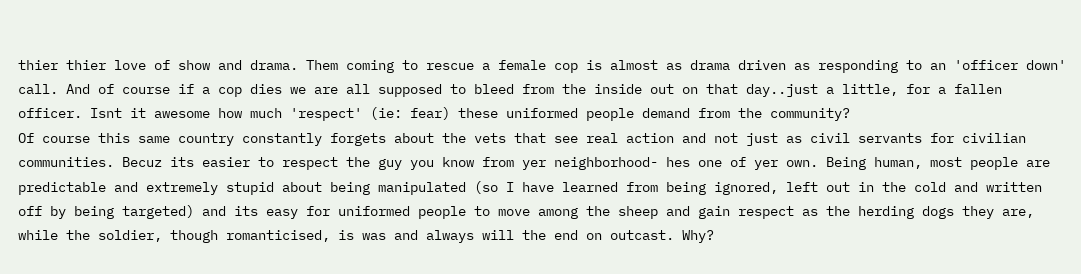thier thier love of show and drama. Them coming to rescue a female cop is almost as drama driven as responding to an 'officer down' call. And of course if a cop dies we are all supposed to bleed from the inside out on that day..just a little, for a fallen officer. Isnt it awesome how much 'respect' (ie: fear) these uniformed people demand from the community?
Of course this same country constantly forgets about the vets that see real action and not just as civil servants for civilian communities. Becuz its easier to respect the guy you know from yer neighborhood- hes one of yer own. Being human, most people are predictable and extremely stupid about being manipulated (so I have learned from being ignored, left out in the cold and written off by being targeted) and its easy for uniformed people to move among the sheep and gain respect as the herding dogs they are, while the soldier, though romanticised, is was and always will the end on outcast. Why?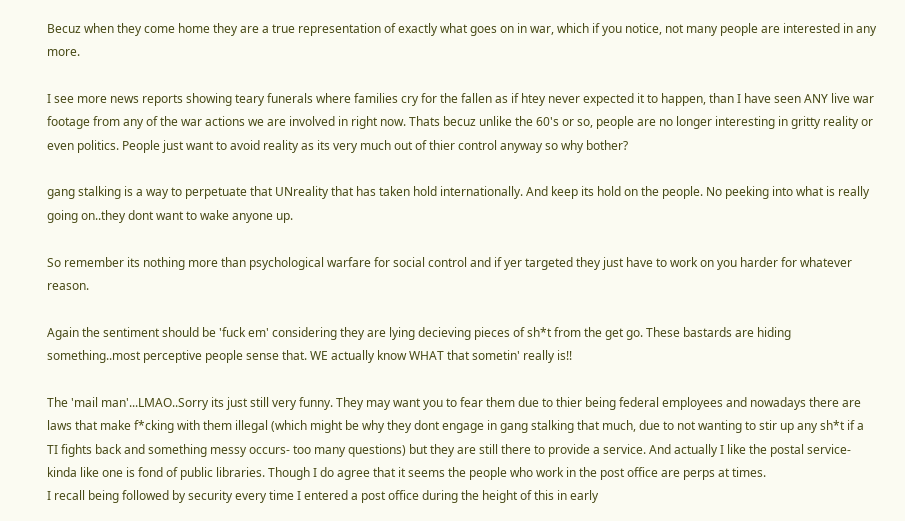Becuz when they come home they are a true representation of exactly what goes on in war, which if you notice, not many people are interested in any more.

I see more news reports showing teary funerals where families cry for the fallen as if htey never expected it to happen, than I have seen ANY live war footage from any of the war actions we are involved in right now. Thats becuz unlike the 60's or so, people are no longer interesting in gritty reality or even politics. People just want to avoid reality as its very much out of thier control anyway so why bother?

gang stalking is a way to perpetuate that UNreality that has taken hold internationally. And keep its hold on the people. No peeking into what is really going on..they dont want to wake anyone up.

So remember its nothing more than psychological warfare for social control and if yer targeted they just have to work on you harder for whatever reason.

Again the sentiment should be 'fuck em' considering they are lying decieving pieces of sh*t from the get go. These bastards are hiding something..most perceptive people sense that. WE actually know WHAT that sometin' really is!!

The 'mail man'...LMAO..Sorry its just still very funny. They may want you to fear them due to thier being federal employees and nowadays there are laws that make f*cking with them illegal (which might be why they dont engage in gang stalking that much, due to not wanting to stir up any sh*t if a TI fights back and something messy occurs- too many questions) but they are still there to provide a service. And actually I like the postal service- kinda like one is fond of public libraries. Though I do agree that it seems the people who work in the post office are perps at times.
I recall being followed by security every time I entered a post office during the height of this in early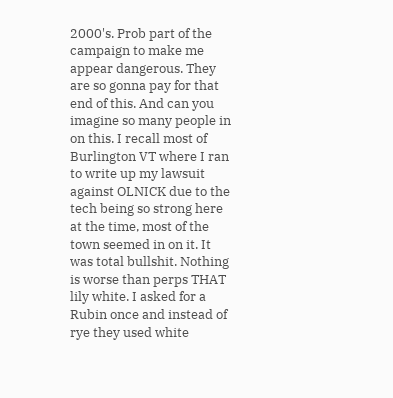2000's. Prob part of the campaign to make me appear dangerous. They are so gonna pay for that end of this. And can you imagine so many people in on this. I recall most of Burlington VT where I ran to write up my lawsuit against OLNICK due to the tech being so strong here at the time, most of the town seemed in on it. It was total bullshit. Nothing is worse than perps THAT lily white. I asked for a Rubin once and instead of rye they used white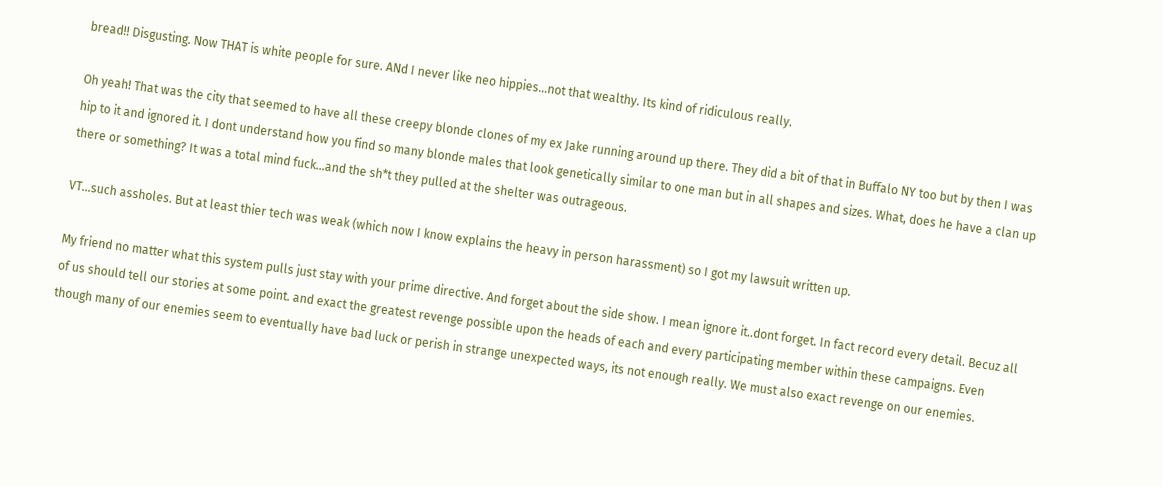bread!! Disgusting. Now THAT is white people for sure. ANd I never like neo hippies...not that wealthy. Its kind of ridiculous really.

Oh yeah! That was the city that seemed to have all these creepy blonde clones of my ex Jake running around up there. They did a bit of that in Buffalo NY too but by then I was hip to it and ignored it. I dont understand how you find so many blonde males that look genetically similar to one man but in all shapes and sizes. What, does he have a clan up there or something? It was a total mind fuck...and the sh*t they pulled at the shelter was outrageous.

VT...such assholes. But at least thier tech was weak (which now I know explains the heavy in person harassment) so I got my lawsuit written up.

My friend no matter what this system pulls just stay with your prime directive. And forget about the side show. I mean ignore it..dont forget. In fact record every detail. Becuz all of us should tell our stories at some point. and exact the greatest revenge possible upon the heads of each and every participating member within these campaigns. Even though many of our enemies seem to eventually have bad luck or perish in strange unexpected ways, its not enough really. We must also exact revenge on our enemies.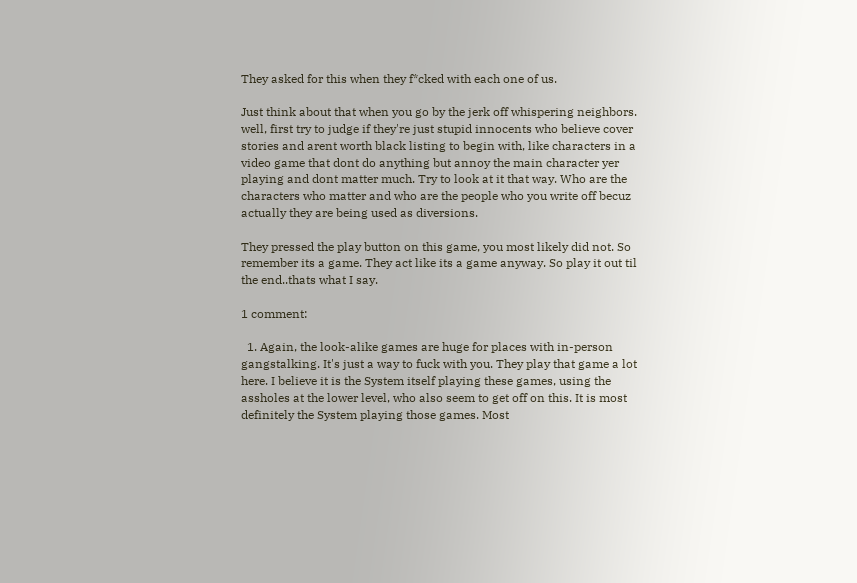They asked for this when they f*cked with each one of us.

Just think about that when you go by the jerk off whispering neighbors. well, first try to judge if they're just stupid innocents who believe cover stories and arent worth black listing to begin with, like characters in a video game that dont do anything but annoy the main character yer playing and dont matter much. Try to look at it that way. Who are the characters who matter and who are the people who you write off becuz actually they are being used as diversions.

They pressed the play button on this game, you most likely did not. So remember its a game. They act like its a game anyway. So play it out til the end..thats what I say.

1 comment:

  1. Again, the look-alike games are huge for places with in-person gangstalking. It's just a way to fuck with you. They play that game a lot here. I believe it is the System itself playing these games, using the assholes at the lower level, who also seem to get off on this. It is most definitely the System playing those games. Most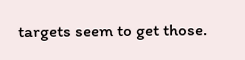targets seem to get those.